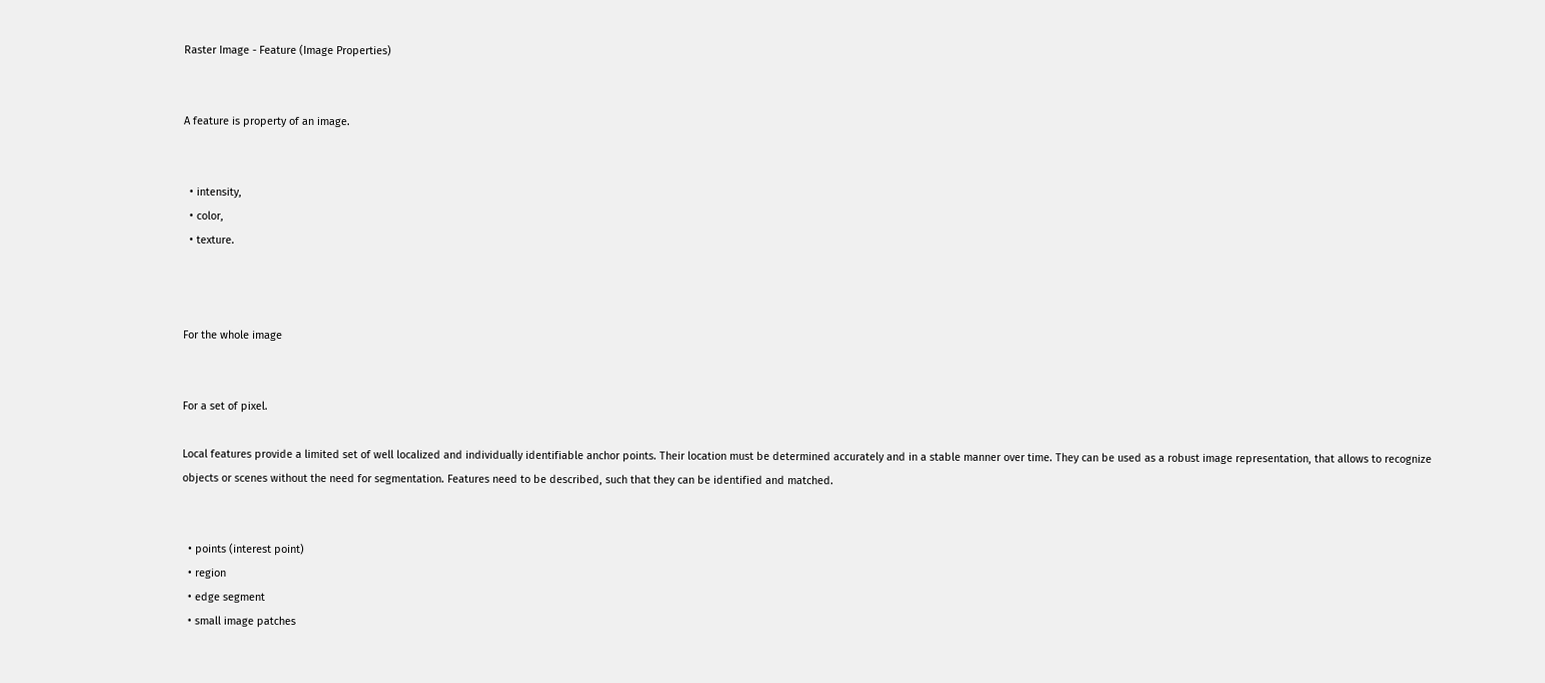Raster Image - Feature (Image Properties)


A feature is property of an image.


  • intensity,
  • color,
  • texture.



For the whole image


For a set of pixel.

Local features provide a limited set of well localized and individually identifiable anchor points. Their location must be determined accurately and in a stable manner over time. They can be used as a robust image representation, that allows to recognize objects or scenes without the need for segmentation. Features need to be described, such that they can be identified and matched.


  • points (interest point)
  • region
  • edge segment
  • small image patches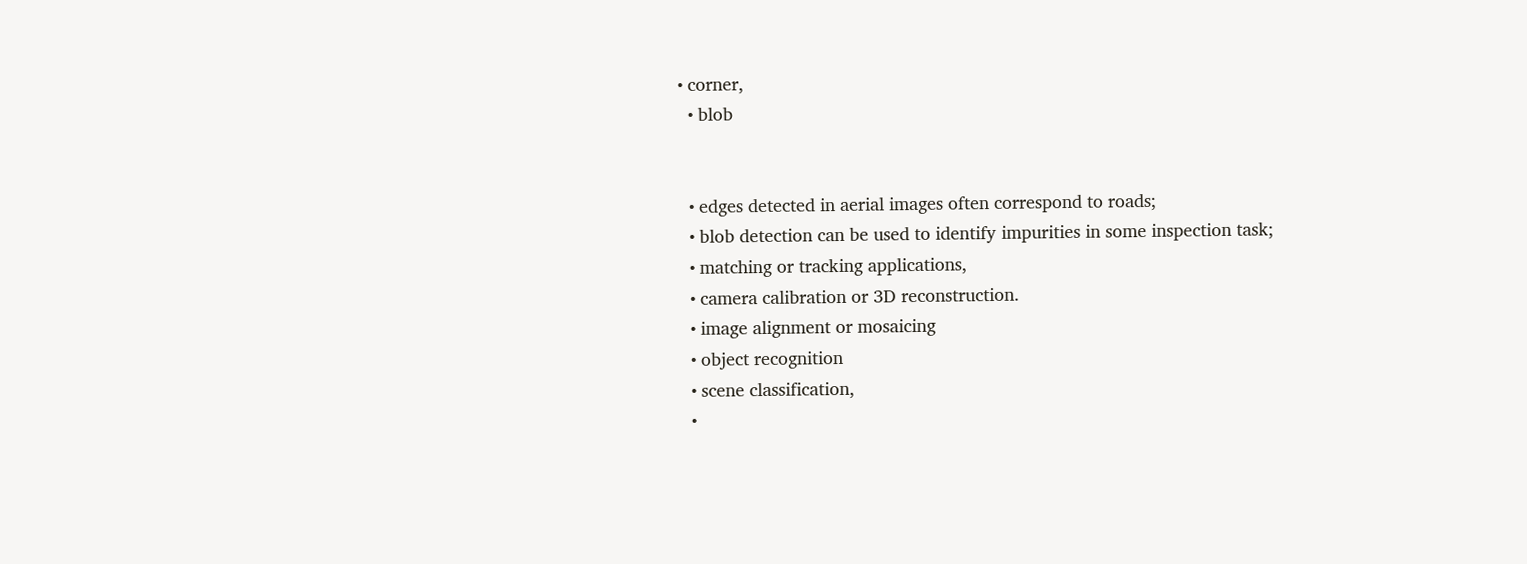• corner,
  • blob


  • edges detected in aerial images often correspond to roads;
  • blob detection can be used to identify impurities in some inspection task;
  • matching or tracking applications,
  • camera calibration or 3D reconstruction.
  • image alignment or mosaicing
  • object recognition
  • scene classification,
  •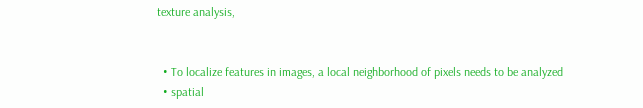texture analysis,


  • To localize features in images, a local neighborhood of pixels needs to be analyzed
  • spatial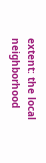extent: the local neighborhood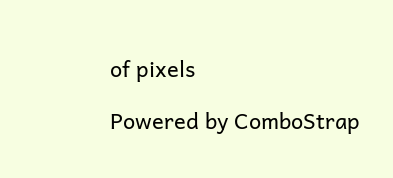of pixels

Powered by ComboStrap